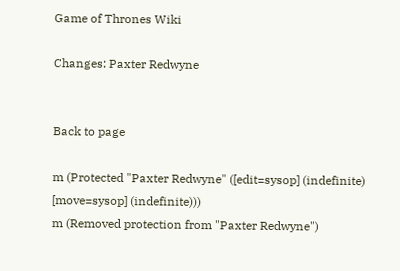Game of Thrones Wiki

Changes: Paxter Redwyne


Back to page

m (Protected "Paxter Redwyne" ([edit=sysop] (indefinite) [move=sysop] (indefinite)))
m (Removed protection from "Paxter Redwyne")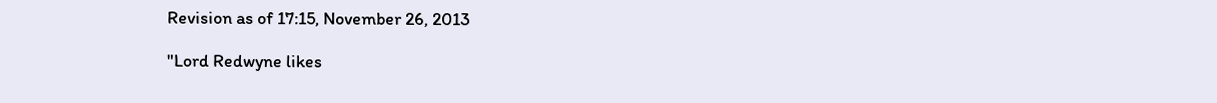Revision as of 17:15, November 26, 2013

"Lord Redwyne likes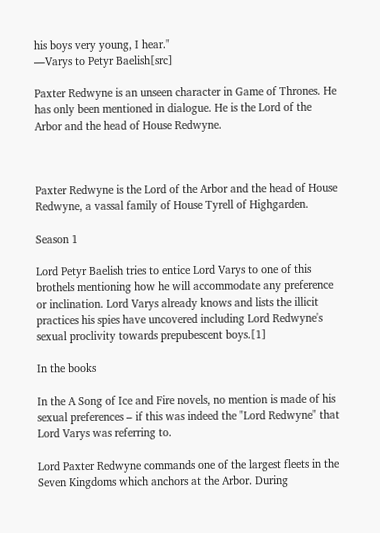his boys very young, I hear."
―Varys to Petyr Baelish[src]

Paxter Redwyne is an unseen character in Game of Thrones. He has only been mentioned in dialogue. He is the Lord of the Arbor and the head of House Redwyne.



Paxter Redwyne is the Lord of the Arbor and the head of House Redwyne, a vassal family of House Tyrell of Highgarden.

Season 1

Lord Petyr Baelish tries to entice Lord Varys to one of this brothels mentioning how he will accommodate any preference or inclination. Lord Varys already knows and lists the illicit practices his spies have uncovered including Lord Redwyne's sexual proclivity towards prepubescent boys.[1]

In the books

In the A Song of Ice and Fire novels, no mention is made of his sexual preferences – if this was indeed the "Lord Redwyne" that Lord Varys was referring to.

Lord Paxter Redwyne commands one of the largest fleets in the Seven Kingdoms which anchors at the Arbor. During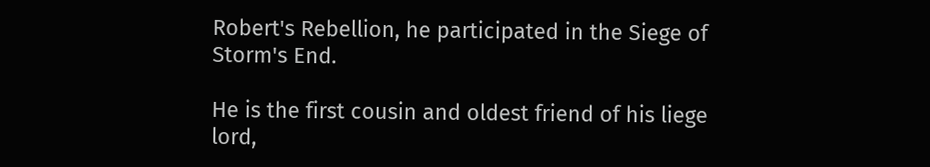Robert's Rebellion, he participated in the Siege of Storm's End.

He is the first cousin and oldest friend of his liege lord,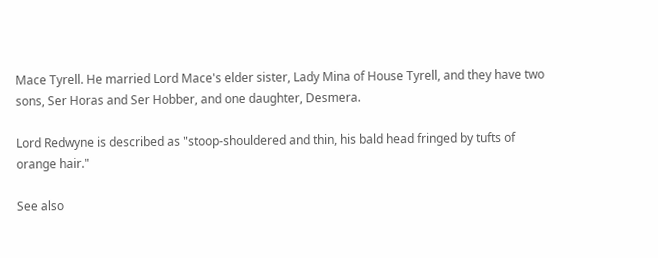Mace Tyrell. He married Lord Mace's elder sister, Lady Mina of House Tyrell, and they have two sons, Ser Horas and Ser Hobber, and one daughter, Desmera.

Lord Redwyne is described as "stoop-shouldered and thin, his bald head fringed by tufts of orange hair."

See also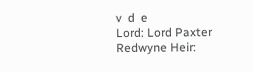v  d  e
Lord: Lord Paxter Redwyne Heir: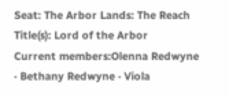Seat: The Arbor Lands: The Reach
Title(s): Lord of the Arbor
Current members:Olenna Redwyne · Bethany Redwyne · Viola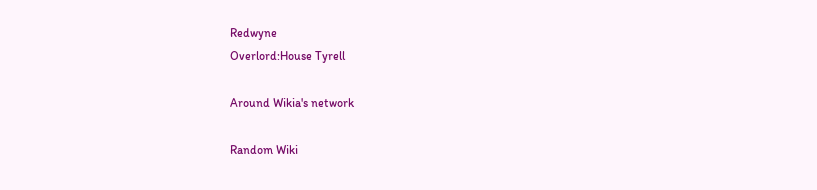Redwyne
Overlord:House Tyrell

Around Wikia's network

Random Wiki